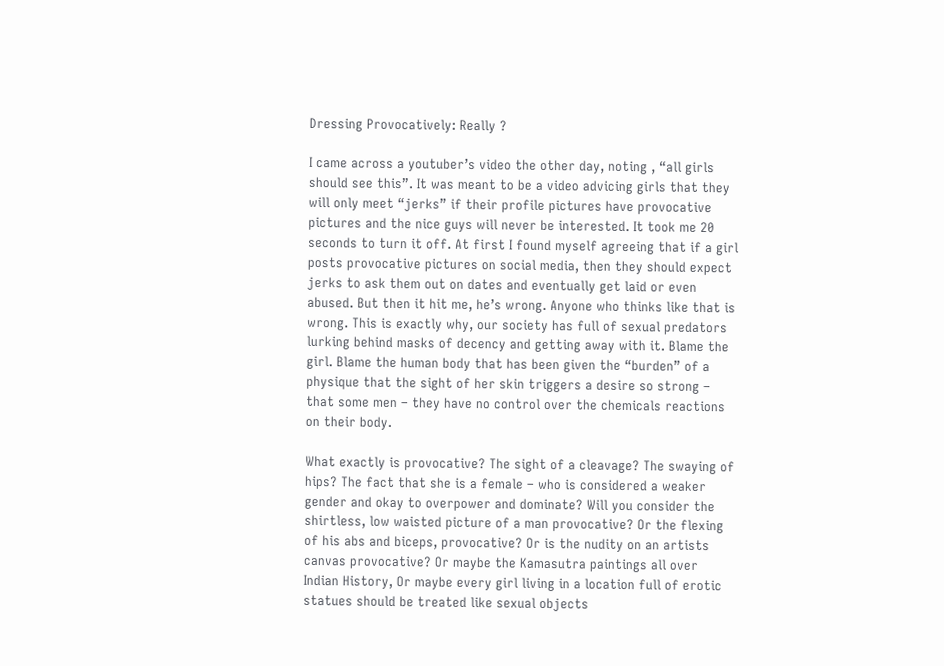Dressing Provocatively: Really ?

I came across a youtuber’s video the other day, noting , “all girls should see this”. It was meant to be a video advicing girls that they will only meet “jerks” if their profile pictures have provocative pictures and the nice guys will never be interested. It took me 20 seconds to turn it off. At first I found myself agreeing that if a girl posts provocative pictures on social media, then they should expect jerks to ask them out on dates and eventually get laid or even abused. But then it hit me, he’s wrong. Anyone who thinks like that is wrong. This is exactly why, our society has full of sexual predators lurking behind masks of decency and getting away with it. Blame the girl. Blame the human body that has been given the “burden” of a physique that the sight of her skin triggers a desire so strong – that some men – they have no control over the chemicals reactions on their body.

What exactly is provocative? The sight of a cleavage? The swaying of hips? The fact that she is a female – who is considered a weaker gender and okay to overpower and dominate? Will you consider the shirtless, low waisted picture of a man provocative? Or the flexing of his abs and biceps, provocative? Or is the nudity on an artists canvas provocative? Or maybe the Kamasutra paintings all over Indian History, Or maybe every girl living in a location full of erotic statues should be treated like sexual objects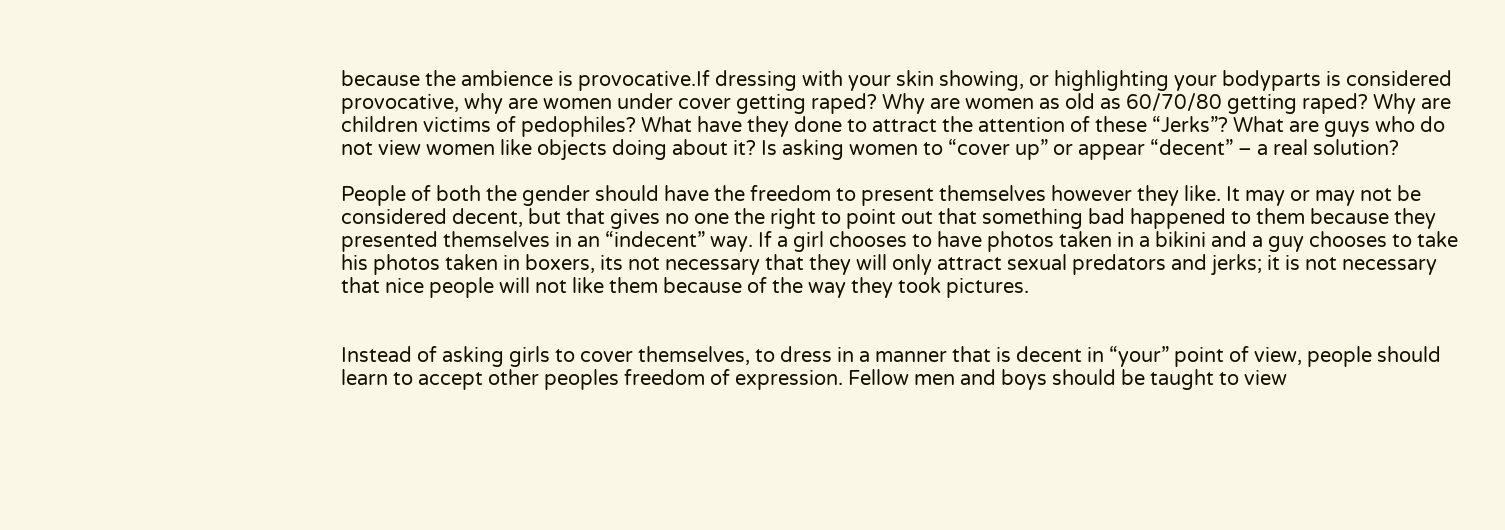because the ambience is provocative.If dressing with your skin showing, or highlighting your bodyparts is considered provocative, why are women under cover getting raped? Why are women as old as 60/70/80 getting raped? Why are children victims of pedophiles? What have they done to attract the attention of these “Jerks”? What are guys who do not view women like objects doing about it? Is asking women to “cover up” or appear “decent” – a real solution?

People of both the gender should have the freedom to present themselves however they like. It may or may not be considered decent, but that gives no one the right to point out that something bad happened to them because they presented themselves in an “indecent” way. If a girl chooses to have photos taken in a bikini and a guy chooses to take his photos taken in boxers, its not necessary that they will only attract sexual predators and jerks; it is not necessary that nice people will not like them because of the way they took pictures.


Instead of asking girls to cover themselves, to dress in a manner that is decent in “your” point of view, people should learn to accept other peoples freedom of expression. Fellow men and boys should be taught to view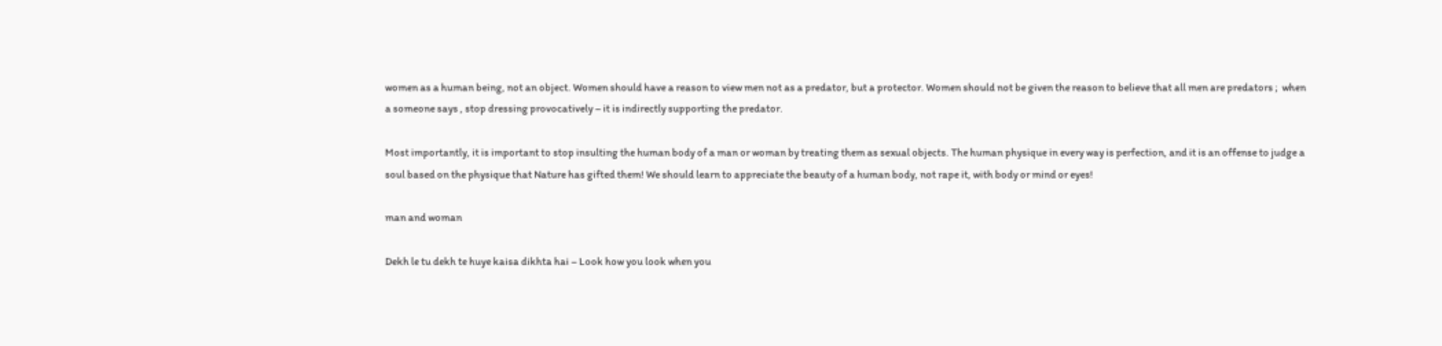women as a human being, not an object. Women should have a reason to view men not as a predator, but a protector. Women should not be given the reason to believe that all men are predators ;  when a someone says , stop dressing provocatively – it is indirectly supporting the predator.

Most importantly, it is important to stop insulting the human body of a man or woman by treating them as sexual objects. The human physique in every way is perfection, and it is an offense to judge a soul based on the physique that Nature has gifted them! We should learn to appreciate the beauty of a human body, not rape it, with body or mind or eyes!

man and woman

Dekh le tu dekh te huye kaisa dikhta hai – Look how you look when you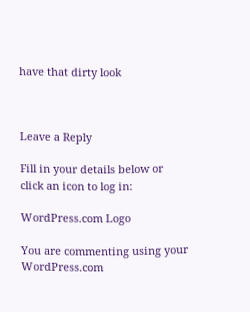have that dirty look



Leave a Reply

Fill in your details below or click an icon to log in:

WordPress.com Logo

You are commenting using your WordPress.com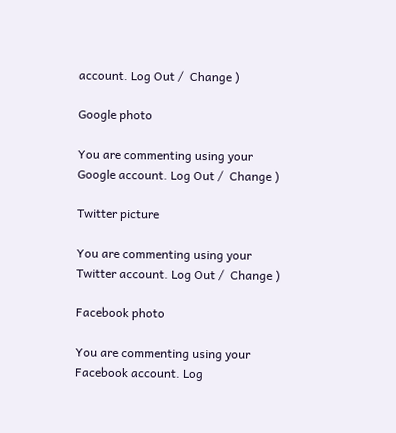account. Log Out /  Change )

Google photo

You are commenting using your Google account. Log Out /  Change )

Twitter picture

You are commenting using your Twitter account. Log Out /  Change )

Facebook photo

You are commenting using your Facebook account. Log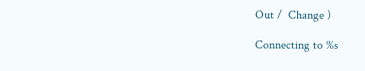Out /  Change )

Connecting to %s